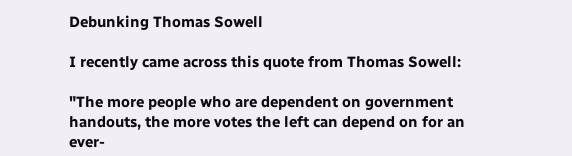Debunking Thomas Sowell

I recently came across this quote from Thomas Sowell:

"The more people who are dependent on government handouts, the more votes the left can depend on for an ever-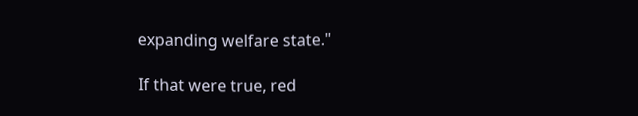expanding welfare state."

If that were true, red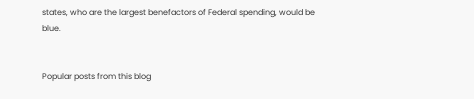states, who are the largest benefactors of Federal spending, would be blue.


Popular posts from this blog